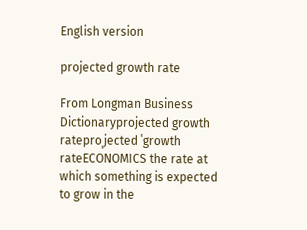English version

projected growth rate

From Longman Business Dictionaryprojected growth rateproˌjected ˈgrowth rateECONOMICS the rate at which something is expected to grow in the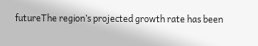futureThe region’s projected growth rate has been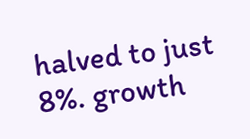halved to just 8%. growth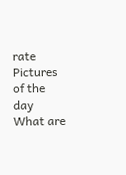rate
Pictures of the day
What are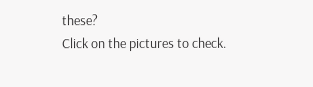these?
Click on the pictures to check.